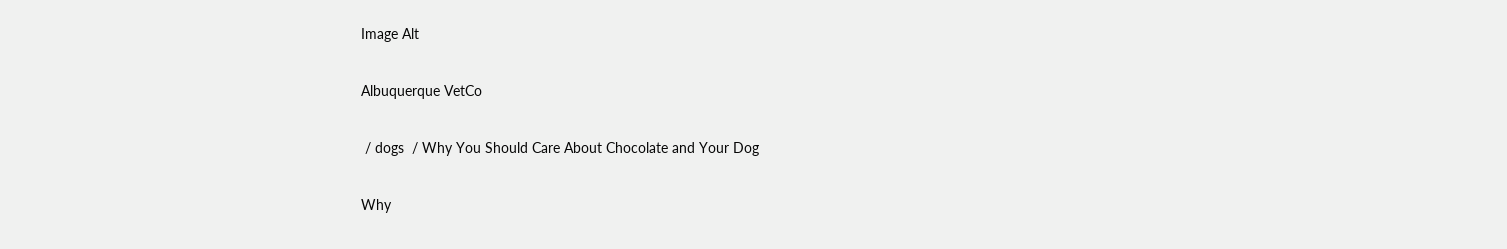Image Alt

Albuquerque VetCo

 / dogs  / Why You Should Care About Chocolate and Your Dog

Why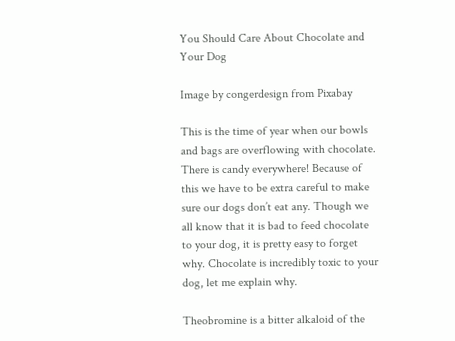You Should Care About Chocolate and Your Dog

Image by congerdesign from Pixabay

This is the time of year when our bowls and bags are overflowing with chocolate. There is candy everywhere! Because of this we have to be extra careful to make sure our dogs don’t eat any. Though we all know that it is bad to feed chocolate to your dog, it is pretty easy to forget why. Chocolate is incredibly toxic to your dog, let me explain why.

Theobromine is a bitter alkaloid of the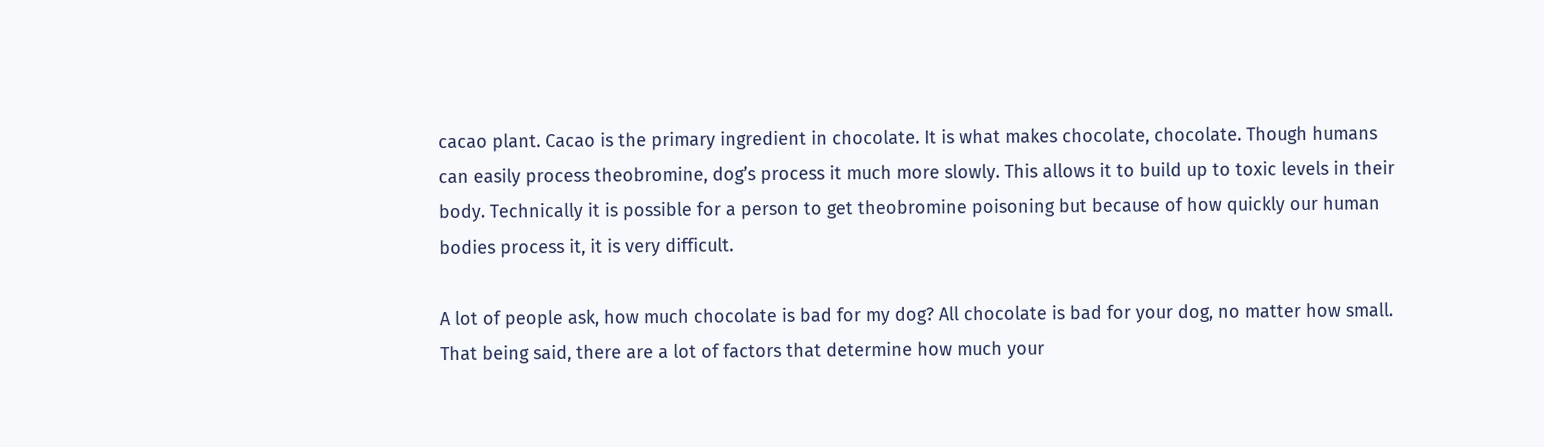cacao plant. Cacao is the primary ingredient in chocolate. It is what makes chocolate, chocolate. Though humans can easily process theobromine, dog’s process it much more slowly. This allows it to build up to toxic levels in their body. Technically it is possible for a person to get theobromine poisoning but because of how quickly our human bodies process it, it is very difficult.

A lot of people ask, how much chocolate is bad for my dog? All chocolate is bad for your dog, no matter how small. That being said, there are a lot of factors that determine how much your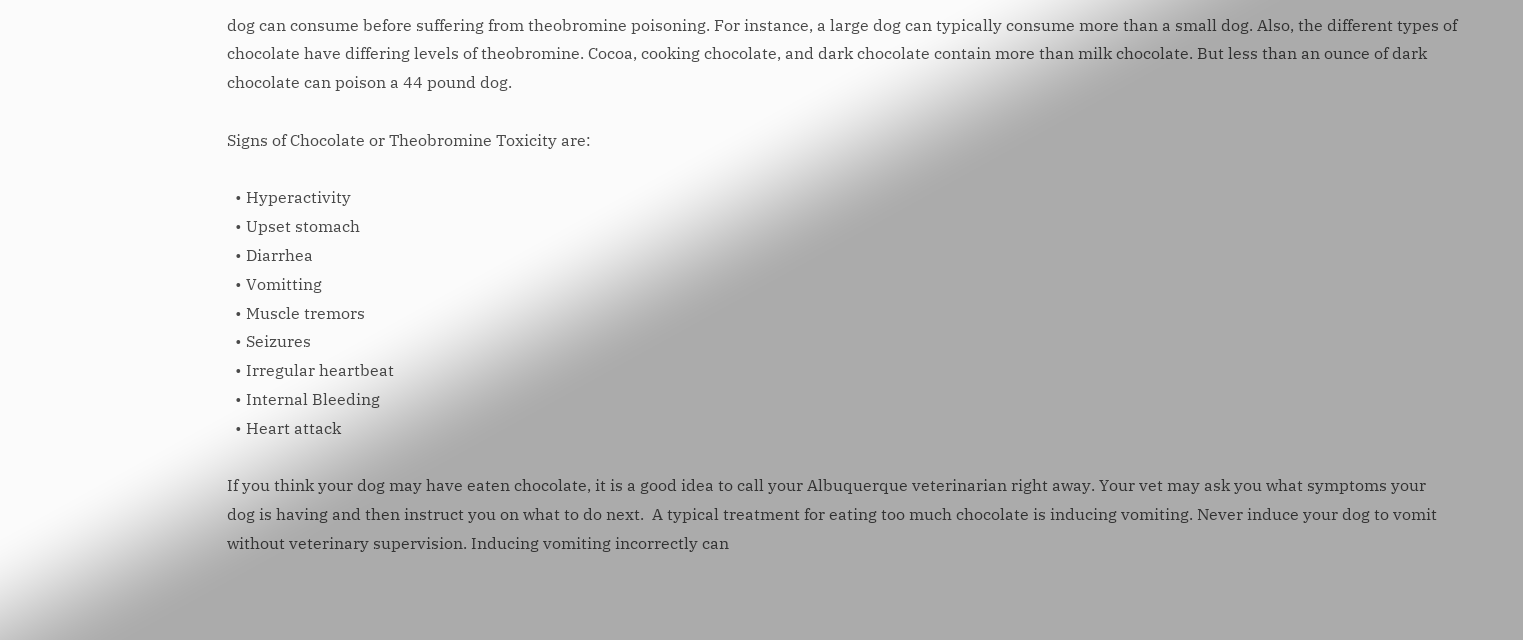dog can consume before suffering from theobromine poisoning. For instance, a large dog can typically consume more than a small dog. Also, the different types of chocolate have differing levels of theobromine. Cocoa, cooking chocolate, and dark chocolate contain more than milk chocolate. But less than an ounce of dark chocolate can poison a 44 pound dog.

Signs of Chocolate or Theobromine Toxicity are:

  • Hyperactivity
  • Upset stomach
  • Diarrhea
  • Vomitting
  • Muscle tremors
  • Seizures
  • Irregular heartbeat
  • Internal Bleeding
  • Heart attack

If you think your dog may have eaten chocolate, it is a good idea to call your Albuquerque veterinarian right away. Your vet may ask you what symptoms your dog is having and then instruct you on what to do next.  A typical treatment for eating too much chocolate is inducing vomiting. Never induce your dog to vomit without veterinary supervision. Inducing vomiting incorrectly can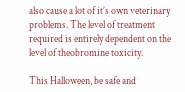also cause a lot of it’s own veterinary problems. The level of treatment required is entirely dependent on the level of theobromine toxicity.

This Halloween, be safe and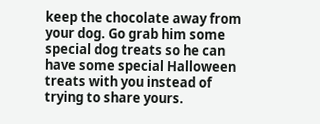keep the chocolate away from your dog. Go grab him some special dog treats so he can have some special Halloween treats with you instead of trying to share yours.